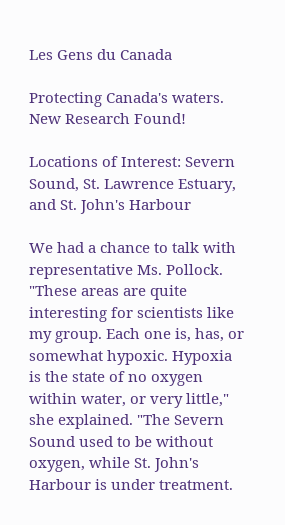Les Gens du Canada

Protecting Canada's waters. New Research Found!

Locations of Interest: Severn Sound, St. Lawrence Estuary, and St. John's Harbour

We had a chance to talk with representative Ms. Pollock. "These areas are quite interesting for scientists like my group. Each one is, has, or somewhat hypoxic. Hypoxia is the state of no oxygen within water, or very little," she explained. "The Severn Sound used to be without oxygen, while St. John's Harbour is under treatment.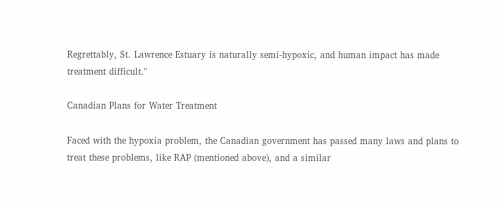Regrettably, St. Lawrence Estuary is naturally semi-hypoxic, and human impact has made treatment difficult."

Canadian Plans for Water Treatment

Faced with the hypoxia problem, the Canadian government has passed many laws and plans to treat these problems, like RAP (mentioned above), and a similar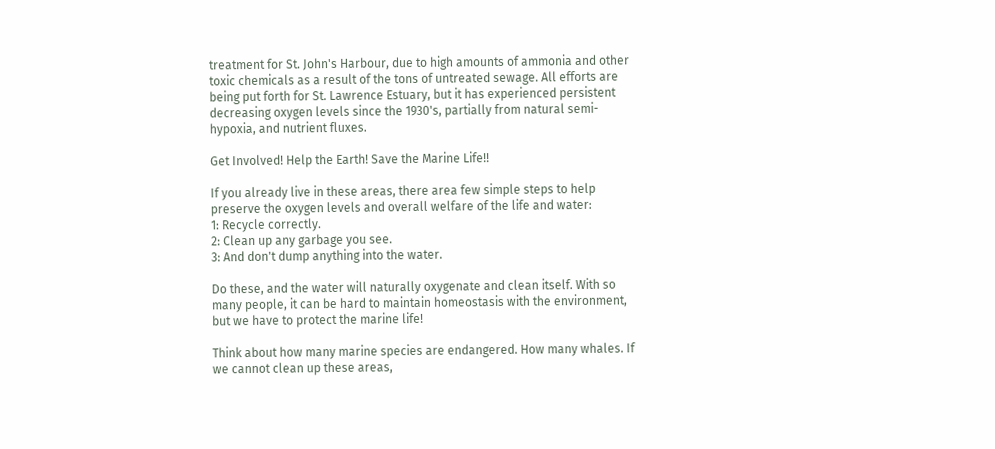treatment for St. John's Harbour, due to high amounts of ammonia and other toxic chemicals as a result of the tons of untreated sewage. All efforts are being put forth for St. Lawrence Estuary, but it has experienced persistent decreasing oxygen levels since the 1930's, partially from natural semi-hypoxia, and nutrient fluxes.

Get Involved! Help the Earth! Save the Marine Life!!

If you already live in these areas, there area few simple steps to help preserve the oxygen levels and overall welfare of the life and water:
1: Recycle correctly.
2: Clean up any garbage you see.
3: And don't dump anything into the water.

Do these, and the water will naturally oxygenate and clean itself. With so many people, it can be hard to maintain homeostasis with the environment, but we have to protect the marine life!

Think about how many marine species are endangered. How many whales. If we cannot clean up these areas,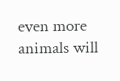even more animals will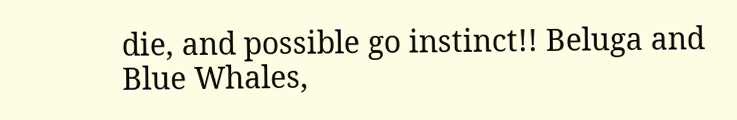die, and possible go instinct!! Beluga and Blue Whales,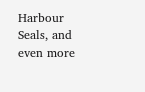Harbour Seals, and even more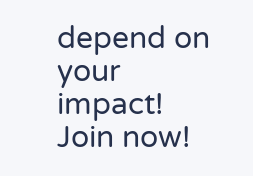depend on your impact! Join now!